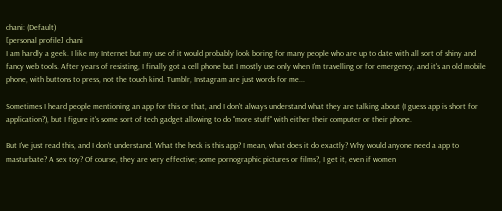chani: (Default)
[personal profile] chani
I am hardly a geek. I like my Internet but my use of it would probably look boring for many people who are up to date with all sort of shiny and fancy web tools. After years of resisting, I finally got a cell phone but I mostly use only when I'm travelling or for emergency, and it's an old mobile phone, with buttons to press, not the touch kind. Tumblr, Instagram are just words for me...

Sometimes I heard people mentioning an app for this or that, and I don't always understand what they are talking about (I guess app is short for application?), but I figure it's some sort of tech gadget allowing to do "more stuff" with either their computer or their phone.

But I've just read this, and I don't understand. What the heck is this app? I mean, what does it do exactly? Why would anyone need a app to masturbate? A sex toy? Of course, they are very effective; some pornographic pictures or films?, I get it, even if women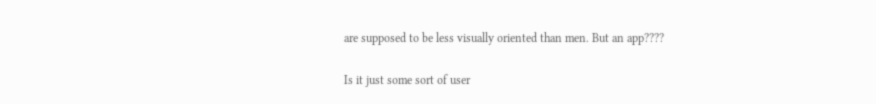are supposed to be less visually oriented than men. But an app????

Is it just some sort of user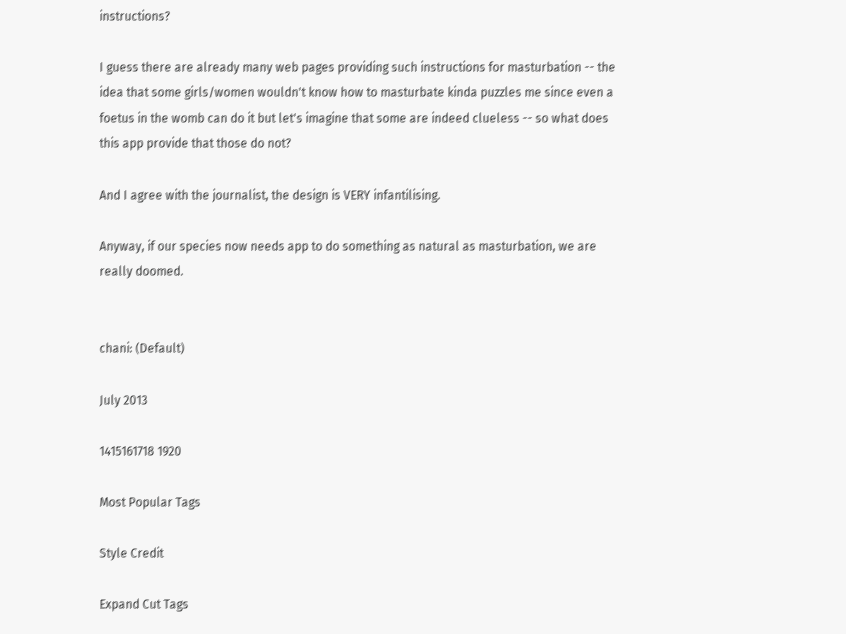instructions?

I guess there are already many web pages providing such instructions for masturbation -- the idea that some girls/women wouldn't know how to masturbate kinda puzzles me since even a foetus in the womb can do it but let's imagine that some are indeed clueless -- so what does this app provide that those do not?

And I agree with the journalist, the design is VERY infantilising.

Anyway, if our species now needs app to do something as natural as masturbation, we are really doomed.


chani: (Default)

July 2013

1415161718 1920

Most Popular Tags

Style Credit

Expand Cut Tags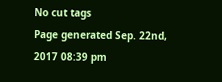No cut tags
Page generated Sep. 22nd, 2017 08:39 pm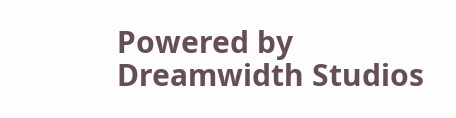Powered by Dreamwidth Studios